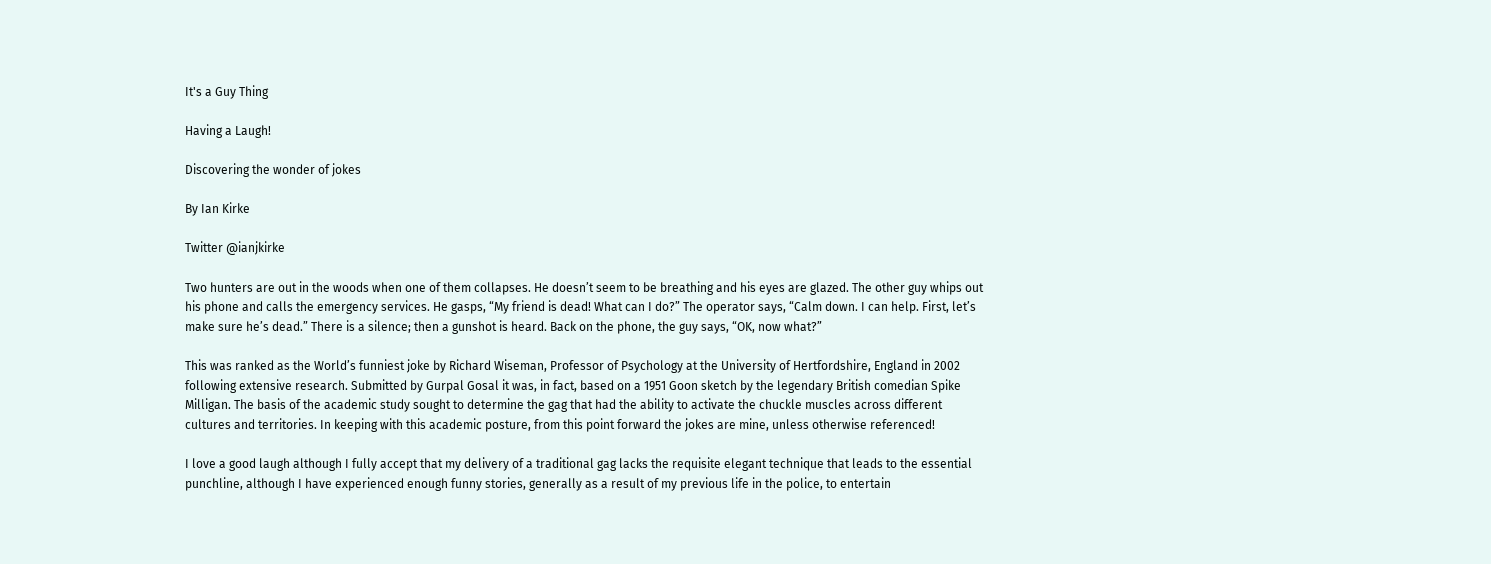It's a Guy Thing

Having a Laugh!

Discovering the wonder of jokes

By Ian Kirke

Twitter @ianjkirke

Two hunters are out in the woods when one of them collapses. He doesn’t seem to be breathing and his eyes are glazed. The other guy whips out his phone and calls the emergency services. He gasps, “My friend is dead! What can I do?” The operator says, “Calm down. I can help. First, let’s make sure he’s dead.” There is a silence; then a gunshot is heard. Back on the phone, the guy says, “OK, now what?”

This was ranked as the World’s funniest joke by Richard Wiseman, Professor of Psychology at the University of Hertfordshire, England in 2002 following extensive research. Submitted by Gurpal Gosal it was, in fact, based on a 1951 Goon sketch by the legendary British comedian Spike Milligan. The basis of the academic study sought to determine the gag that had the ability to activate the chuckle muscles across different cultures and territories. In keeping with this academic posture, from this point forward the jokes are mine, unless otherwise referenced!

I love a good laugh although I fully accept that my delivery of a traditional gag lacks the requisite elegant technique that leads to the essential punchline, although I have experienced enough funny stories, generally as a result of my previous life in the police, to entertain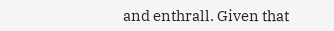and enthrall. Given that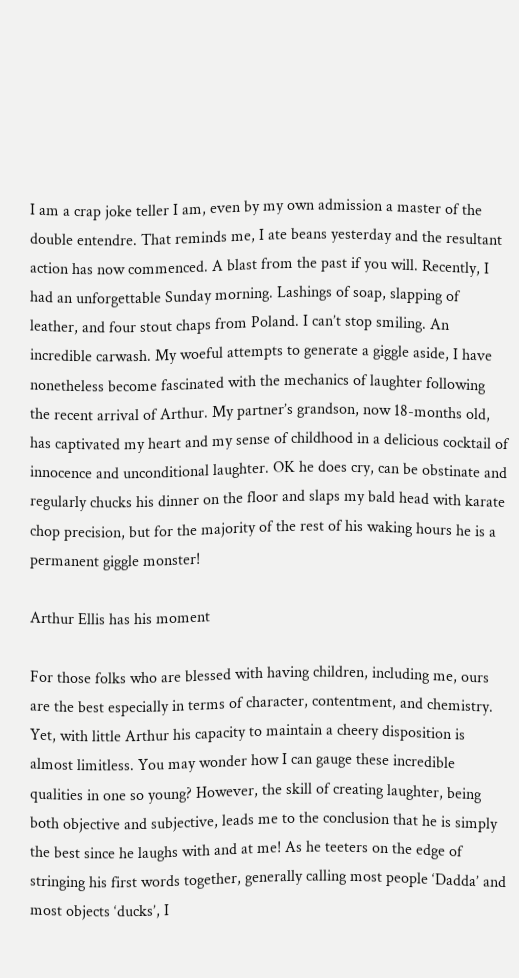I am a crap joke teller I am, even by my own admission a master of the double entendre. That reminds me, I ate beans yesterday and the resultant action has now commenced. A blast from the past if you will. Recently, I had an unforgettable Sunday morning. Lashings of soap, slapping of leather, and four stout chaps from Poland. I can’t stop smiling. An incredible carwash. My woeful attempts to generate a giggle aside, I have nonetheless become fascinated with the mechanics of laughter following the recent arrival of Arthur. My partner’s grandson, now 18-months old, has captivated my heart and my sense of childhood in a delicious cocktail of innocence and unconditional laughter. OK he does cry, can be obstinate and regularly chucks his dinner on the floor and slaps my bald head with karate chop precision, but for the majority of the rest of his waking hours he is a permanent giggle monster!

Arthur Ellis has his moment

For those folks who are blessed with having children, including me, ours are the best especially in terms of character, contentment, and chemistry. Yet, with little Arthur his capacity to maintain a cheery disposition is almost limitless. You may wonder how I can gauge these incredible qualities in one so young? However, the skill of creating laughter, being both objective and subjective, leads me to the conclusion that he is simply the best since he laughs with and at me! As he teeters on the edge of stringing his first words together, generally calling most people ‘Dadda’ and most objects ‘ducks’, I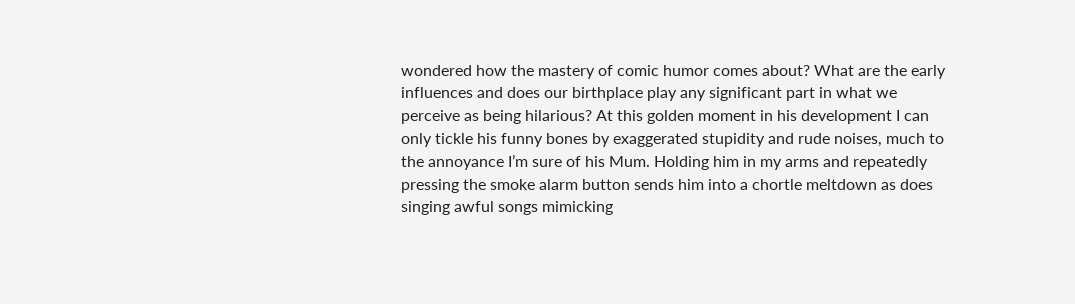wondered how the mastery of comic humor comes about? What are the early influences and does our birthplace play any significant part in what we perceive as being hilarious? At this golden moment in his development I can only tickle his funny bones by exaggerated stupidity and rude noises, much to the annoyance I’m sure of his Mum. Holding him in my arms and repeatedly pressing the smoke alarm button sends him into a chortle meltdown as does singing awful songs mimicking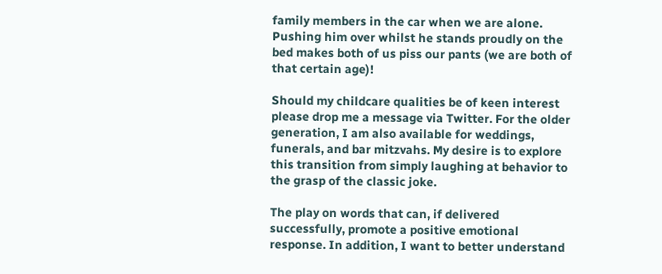family members in the car when we are alone. Pushing him over whilst he stands proudly on the bed makes both of us piss our pants (we are both of that certain age)!

Should my childcare qualities be of keen interest please drop me a message via Twitter. For the older generation, I am also available for weddings, funerals, and bar mitzvahs. My desire is to explore this transition from simply laughing at behavior to the grasp of the classic joke.

The play on words that can, if delivered successfully, promote a positive emotional response. In addition, I want to better understand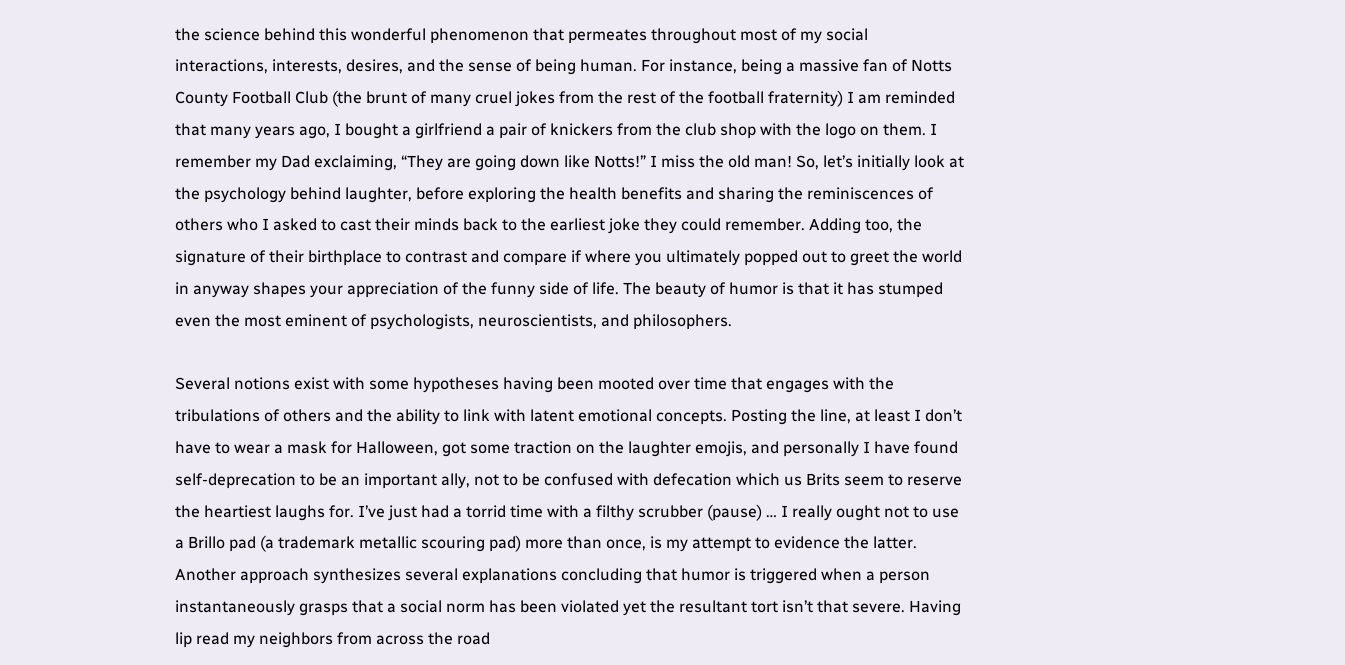the science behind this wonderful phenomenon that permeates throughout most of my social interactions, interests, desires, and the sense of being human. For instance, being a massive fan of Notts County Football Club (the brunt of many cruel jokes from the rest of the football fraternity) I am reminded that many years ago, I bought a girlfriend a pair of knickers from the club shop with the logo on them. I remember my Dad exclaiming, “They are going down like Notts!” I miss the old man! So, let’s initially look at the psychology behind laughter, before exploring the health benefits and sharing the reminiscences of others who I asked to cast their minds back to the earliest joke they could remember. Adding too, the signature of their birthplace to contrast and compare if where you ultimately popped out to greet the world in anyway shapes your appreciation of the funny side of life. The beauty of humor is that it has stumped even the most eminent of psychologists, neuroscientists, and philosophers.

Several notions exist with some hypotheses having been mooted over time that engages with the tribulations of others and the ability to link with latent emotional concepts. Posting the line, at least I don’t have to wear a mask for Halloween, got some traction on the laughter emojis, and personally I have found self-deprecation to be an important ally, not to be confused with defecation which us Brits seem to reserve the heartiest laughs for. I’ve just had a torrid time with a filthy scrubber (pause) … I really ought not to use a Brillo pad (a trademark metallic scouring pad) more than once, is my attempt to evidence the latter. Another approach synthesizes several explanations concluding that humor is triggered when a person instantaneously grasps that a social norm has been violated yet the resultant tort isn’t that severe. Having lip read my neighbors from across the road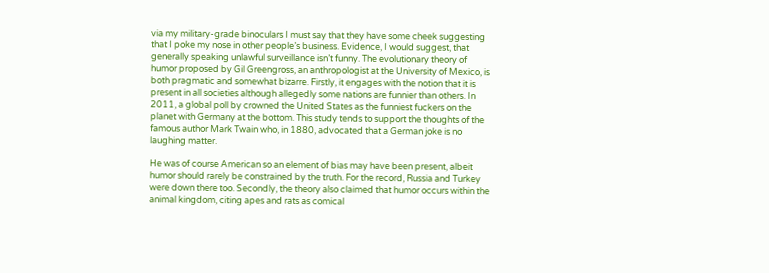via my military-grade binoculars I must say that they have some cheek suggesting that I poke my nose in other people’s business. Evidence, I would suggest, that generally speaking unlawful surveillance isn’t funny. The evolutionary theory of humor proposed by Gil Greengross, an anthropologist at the University of Mexico, is both pragmatic and somewhat bizarre. Firstly, it engages with the notion that it is present in all societies although allegedly some nations are funnier than others. In 2011, a global poll by crowned the United States as the funniest fuckers on the planet with Germany at the bottom. This study tends to support the thoughts of the famous author Mark Twain who, in 1880, advocated that a German joke is no laughing matter.

He was of course American so an element of bias may have been present, albeit humor should rarely be constrained by the truth. For the record, Russia and Turkey were down there too. Secondly, the theory also claimed that humor occurs within the animal kingdom, citing apes and rats as comical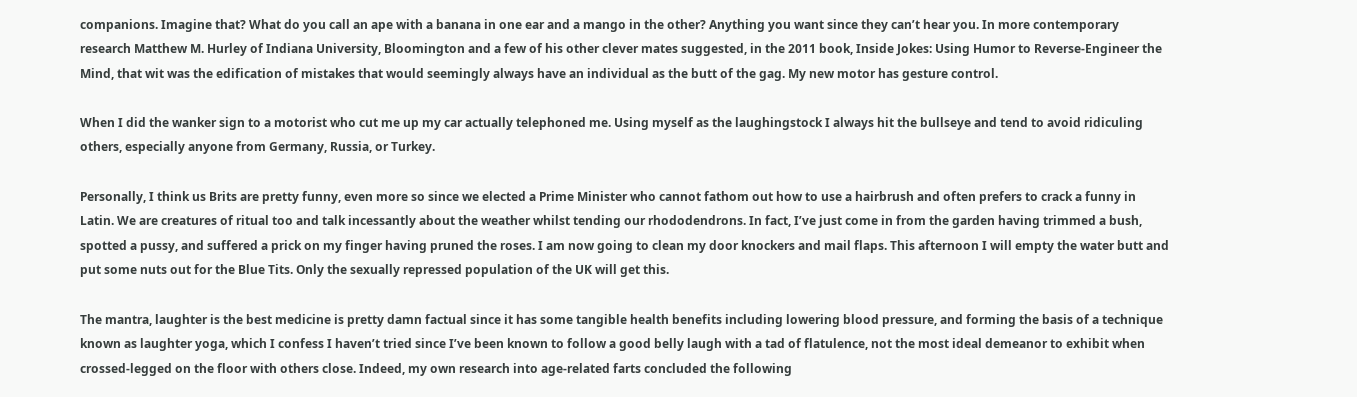companions. Imagine that? What do you call an ape with a banana in one ear and a mango in the other? Anything you want since they can’t hear you. In more contemporary research Matthew M. Hurley of Indiana University, Bloomington and a few of his other clever mates suggested, in the 2011 book, Inside Jokes: Using Humor to Reverse-Engineer the Mind, that wit was the edification of mistakes that would seemingly always have an individual as the butt of the gag. My new motor has gesture control.

When I did the wanker sign to a motorist who cut me up my car actually telephoned me. Using myself as the laughingstock I always hit the bullseye and tend to avoid ridiculing others, especially anyone from Germany, Russia, or Turkey.

Personally, I think us Brits are pretty funny, even more so since we elected a Prime Minister who cannot fathom out how to use a hairbrush and often prefers to crack a funny in Latin. We are creatures of ritual too and talk incessantly about the weather whilst tending our rhododendrons. In fact, I’ve just come in from the garden having trimmed a bush, spotted a pussy, and suffered a prick on my finger having pruned the roses. I am now going to clean my door knockers and mail flaps. This afternoon I will empty the water butt and put some nuts out for the Blue Tits. Only the sexually repressed population of the UK will get this.

The mantra, laughter is the best medicine is pretty damn factual since it has some tangible health benefits including lowering blood pressure, and forming the basis of a technique known as laughter yoga, which I confess I haven’t tried since I’ve been known to follow a good belly laugh with a tad of flatulence, not the most ideal demeanor to exhibit when crossed-legged on the floor with others close. Indeed, my own research into age-related farts concluded the following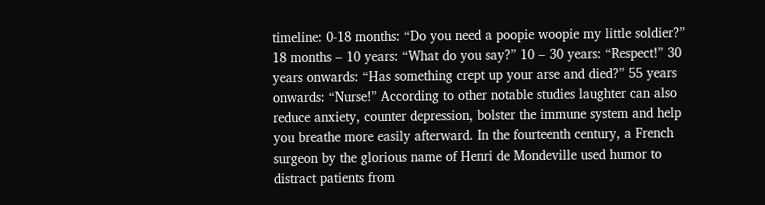timeline: 0-18 months: “Do you need a poopie woopie my little soldier?” 18 months – 10 years: “What do you say?” 10 – 30 years: “Respect!” 30 years onwards: “Has something crept up your arse and died?” 55 years onwards: “Nurse!” According to other notable studies laughter can also reduce anxiety, counter depression, bolster the immune system and help you breathe more easily afterward. In the fourteenth century, a French surgeon by the glorious name of Henri de Mondeville used humor to distract patients from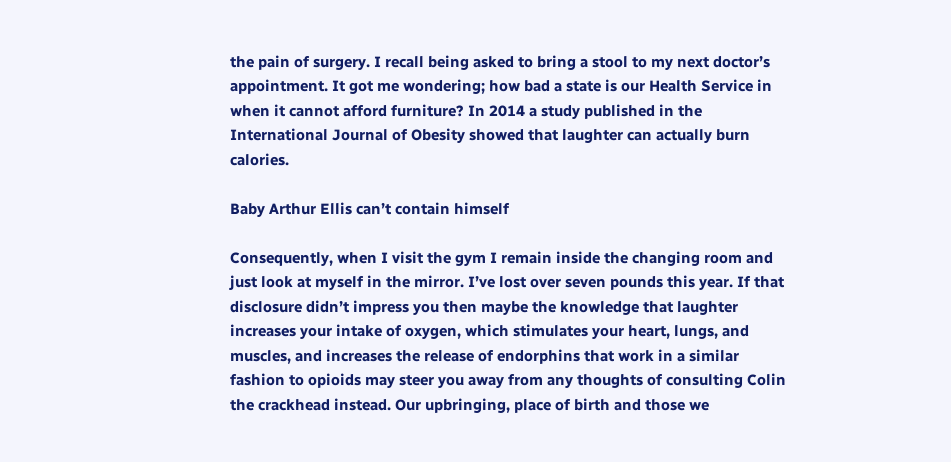the pain of surgery. I recall being asked to bring a stool to my next doctor’s appointment. It got me wondering; how bad a state is our Health Service in when it cannot afford furniture? In 2014 a study published in the International Journal of Obesity showed that laughter can actually burn calories.

Baby Arthur Ellis can’t contain himself

Consequently, when I visit the gym I remain inside the changing room and just look at myself in the mirror. I’ve lost over seven pounds this year. If that disclosure didn’t impress you then maybe the knowledge that laughter increases your intake of oxygen, which stimulates your heart, lungs, and muscles, and increases the release of endorphins that work in a similar fashion to opioids may steer you away from any thoughts of consulting Colin the crackhead instead. Our upbringing, place of birth and those we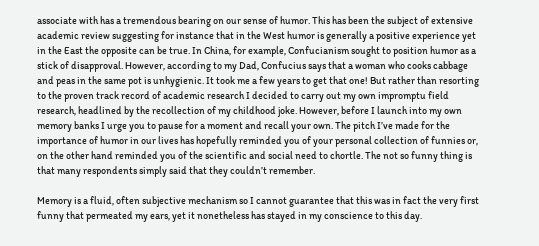associate with has a tremendous bearing on our sense of humor. This has been the subject of extensive academic review suggesting for instance that in the West humor is generally a positive experience yet in the East the opposite can be true. In China, for example, Confucianism sought to position humor as a stick of disapproval. However, according to my Dad, Confucius says that a woman who cooks cabbage and peas in the same pot is unhygienic. It took me a few years to get that one! But rather than resorting to the proven track record of academic research I decided to carry out my own impromptu field research, headlined by the recollection of my childhood joke. However, before I launch into my own memory banks I urge you to pause for a moment and recall your own. The pitch I’ve made for the importance of humor in our lives has hopefully reminded you of your personal collection of funnies or, on the other hand reminded you of the scientific and social need to chortle. The not so funny thing is that many respondents simply said that they couldn’t remember.

Memory is a fluid, often subjective mechanism so I cannot guarantee that this was in fact the very first funny that permeated my ears, yet it nonetheless has stayed in my conscience to this day.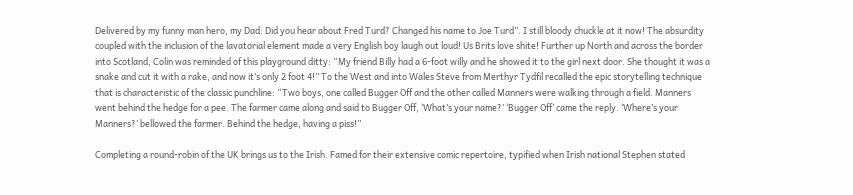Delivered by my funny man hero, my Dad: Did you hear about Fred Turd? Changed his name to Joe Turd”. I still bloody chuckle at it now! The absurdity coupled with the inclusion of the lavatorial element made a very English boy laugh out loud! Us Brits love shite! Further up North and across the border into Scotland, Colin was reminded of this playground ditty: “My friend Billy had a 6-foot willy and he showed it to the girl next door. She thought it was a snake and cut it with a rake, and now it’s only 2 foot 4!” To the West and into Wales Steve from Merthyr Tydfil recalled the epic storytelling technique that is characteristic of the classic punchline: “Two boys, one called Bugger Off and the other called Manners were walking through a field. Manners went behind the hedge for a pee. The farmer came along and said to Bugger Off, ‘What’s your name?’ ‘Bugger Off’ came the reply. ‘Where’s your Manners?’ bellowed the farmer. Behind the hedge, having a piss!”

Completing a round-robin of the UK brings us to the Irish. Famed for their extensive comic repertoire, typified when Irish national Stephen stated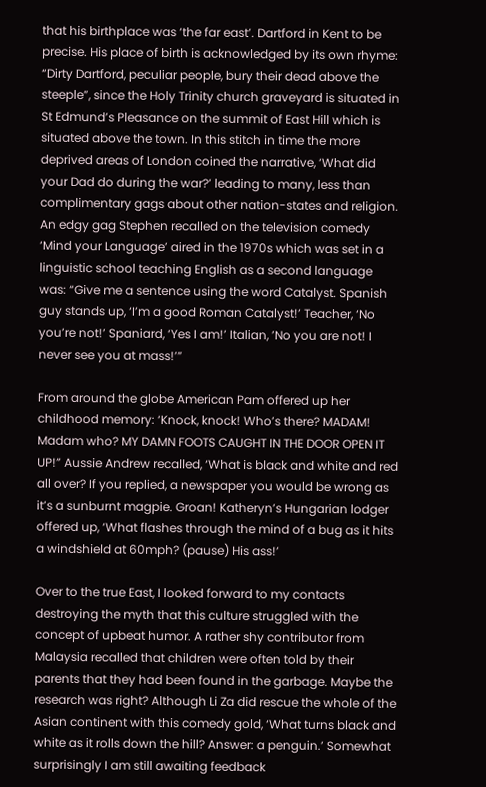that his birthplace was ‘the far east’. Dartford in Kent to be precise. His place of birth is acknowledged by its own rhyme: “Dirty Dartford, peculiar people, bury their dead above the steeple”, since the Holy Trinity church graveyard is situated in St Edmund’s Pleasance on the summit of East Hill which is situated above the town. In this stitch in time the more deprived areas of London coined the narrative, ‘What did your Dad do during the war?’ leading to many, less than complimentary gags about other nation-states and religion. An edgy gag Stephen recalled on the television comedy ‘Mind your Language’ aired in the 1970s which was set in a linguistic school teaching English as a second language was: “Give me a sentence using the word Catalyst. Spanish guy stands up, ‘I’m a good Roman Catalyst!’ Teacher, ‘No you’re not!’ Spaniard, ‘Yes I am!’ Italian, ’No you are not! I never see you at mass!’”

From around the globe American Pam offered up her childhood memory: ‘Knock, knock! Who’s there? MADAM! Madam who? MY DAMN FOOTS CAUGHT IN THE DOOR OPEN IT UP!” Aussie Andrew recalled, ‘What is black and white and red all over? If you replied, a newspaper you would be wrong as it’s a sunburnt magpie. Groan! Katheryn’s Hungarian lodger offered up, ‘What flashes through the mind of a bug as it hits a windshield at 60mph? (pause) His ass!’

Over to the true East, I looked forward to my contacts destroying the myth that this culture struggled with the concept of upbeat humor. A rather shy contributor from Malaysia recalled that children were often told by their parents that they had been found in the garbage. Maybe the research was right? Although Li Za did rescue the whole of the Asian continent with this comedy gold, ‘What turns black and white as it rolls down the hill? Answer: a penguin.’ Somewhat surprisingly I am still awaiting feedback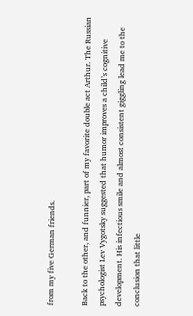from my five German friends.

Back to the other, and funnier, part of my favorite double act Arthur. The Russian psychologist Lev Vygotsky suggested that humor improves a child’s cognitive development. His infectious smile and almost consistent giggling lead me to the conclusion that little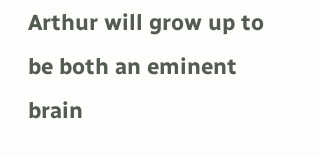Arthur will grow up to be both an eminent brain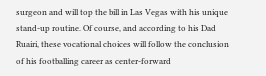surgeon and will top the bill in Las Vegas with his unique stand-up routine. Of course, and according to his Dad Ruairi, these vocational choices will follow the conclusion of his footballing career as center-forward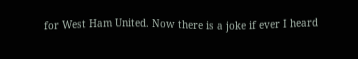for West Ham United. Now there is a joke if ever I heard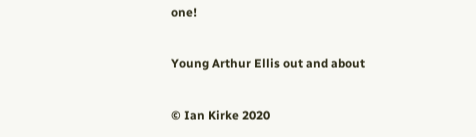one!

Young Arthur Ellis out and about

© Ian Kirke 2020